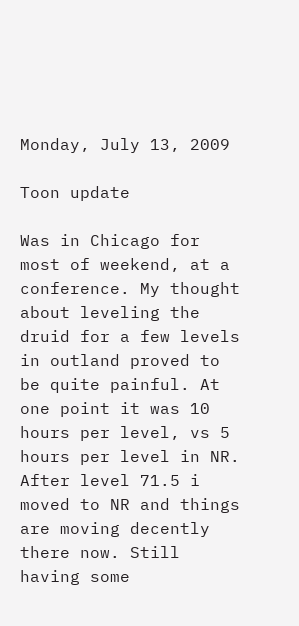Monday, July 13, 2009

Toon update

Was in Chicago for most of weekend, at a conference. My thought about leveling the druid for a few levels in outland proved to be quite painful. At one point it was 10 hours per level, vs 5 hours per level in NR. After level 71.5 i moved to NR and things are moving decently there now. Still having some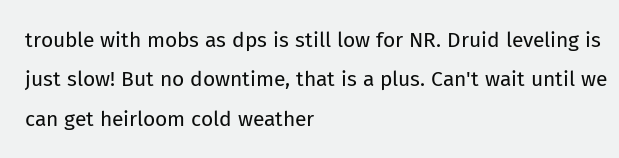trouble with mobs as dps is still low for NR. Druid leveling is just slow! But no downtime, that is a plus. Can't wait until we can get heirloom cold weather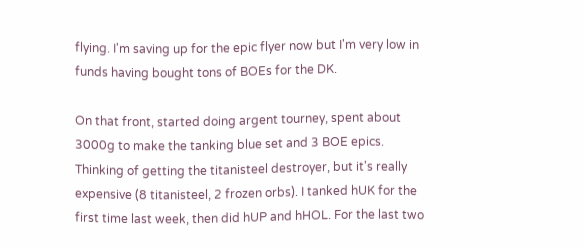flying. I'm saving up for the epic flyer now but I'm very low in funds having bought tons of BOEs for the DK.

On that front, started doing argent tourney, spent about 3000g to make the tanking blue set and 3 BOE epics. Thinking of getting the titanisteel destroyer, but it's really expensive (8 titanisteel, 2 frozen orbs). I tanked hUK for the first time last week, then did hUP and hHOL. For the last two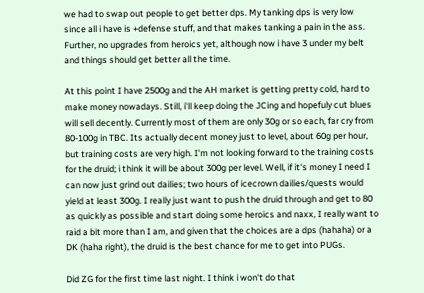we had to swap out people to get better dps. My tanking dps is very low since all i have is +defense stuff, and that makes tanking a pain in the ass. Further, no upgrades from heroics yet, although now i have 3 under my belt and things should get better all the time.

At this point I have 2500g and the AH market is getting pretty cold, hard to make money nowadays. Still, i'll keep doing the JCing and hopefuly cut blues will sell decently. Currently most of them are only 30g or so each, far cry from 80-100g in TBC. Its actually decent money just to level, about 60g per hour, but training costs are very high. I'm not looking forward to the training costs for the druid; i think it will be about 300g per level. Well, if it's money I need I can now just grind out dailies; two hours of icecrown dailies/quests would yield at least 300g. I really just want to push the druid through and get to 80 as quickly as possible and start doing some heroics and naxx, I really want to raid a bit more than I am, and given that the choices are a dps (hahaha) or a DK (haha right), the druid is the best chance for me to get into PUGs.

Did ZG for the first time last night. I think i won't do that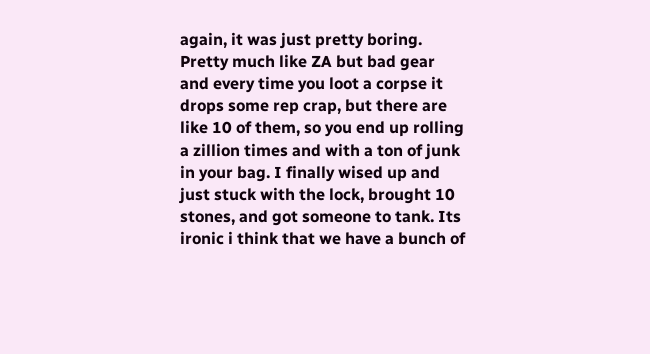again, it was just pretty boring. Pretty much like ZA but bad gear and every time you loot a corpse it drops some rep crap, but there are like 10 of them, so you end up rolling a zillion times and with a ton of junk in your bag. I finally wised up and just stuck with the lock, brought 10 stones, and got someone to tank. Its ironic i think that we have a bunch of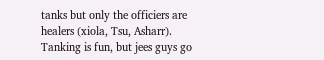tanks but only the officiers are healers (xiola, Tsu, Asharr). Tanking is fun, but jees guys go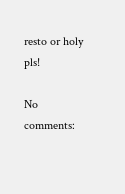resto or holy pls!

No comments: